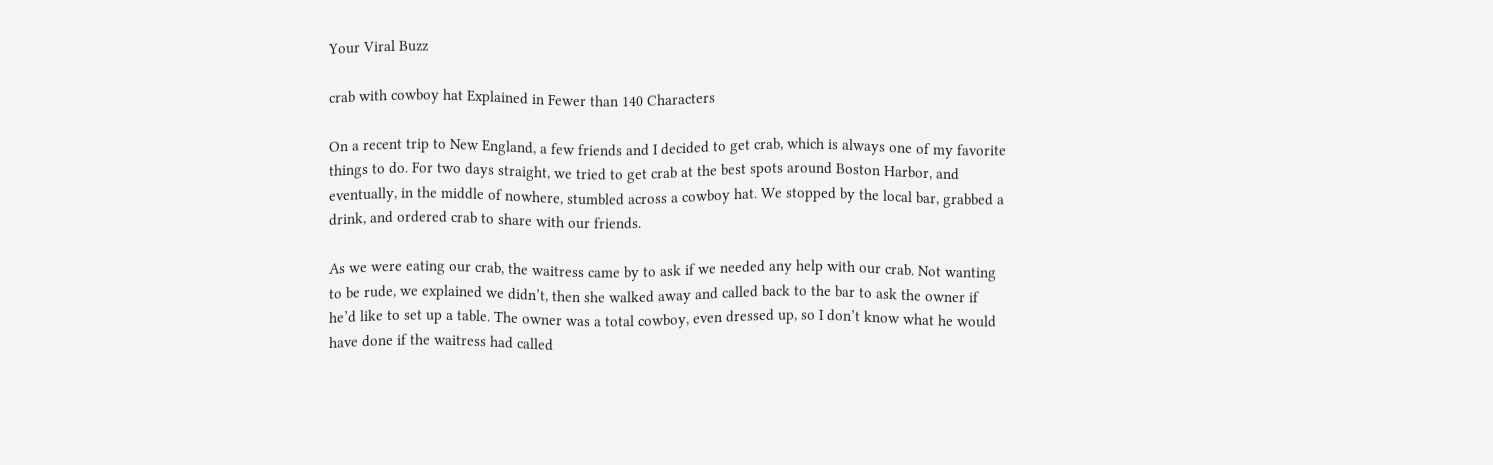Your Viral Buzz

crab with cowboy hat Explained in Fewer than 140 Characters

On a recent trip to New England, a few friends and I decided to get crab, which is always one of my favorite things to do. For two days straight, we tried to get crab at the best spots around Boston Harbor, and eventually, in the middle of nowhere, stumbled across a cowboy hat. We stopped by the local bar, grabbed a drink, and ordered crab to share with our friends.

As we were eating our crab, the waitress came by to ask if we needed any help with our crab. Not wanting to be rude, we explained we didn’t, then she walked away and called back to the bar to ask the owner if he’d like to set up a table. The owner was a total cowboy, even dressed up, so I don’t know what he would have done if the waitress had called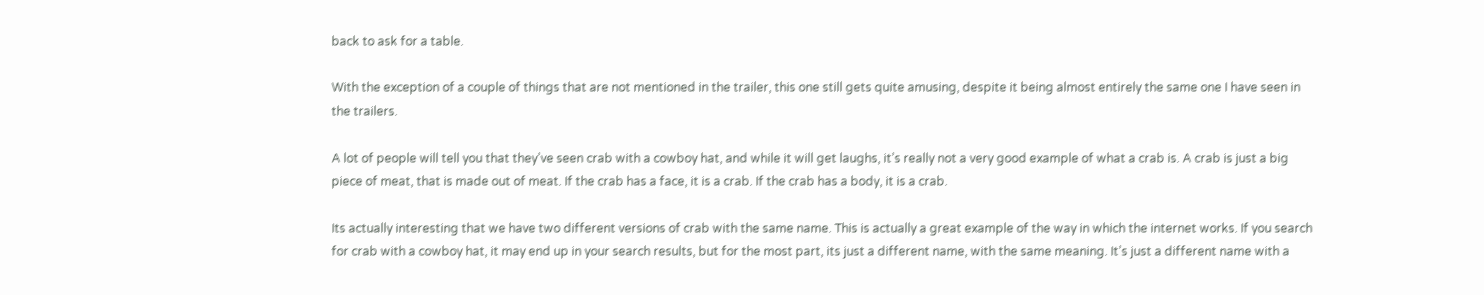back to ask for a table.

With the exception of a couple of things that are not mentioned in the trailer, this one still gets quite amusing, despite it being almost entirely the same one I have seen in the trailers.

A lot of people will tell you that they’ve seen crab with a cowboy hat, and while it will get laughs, it’s really not a very good example of what a crab is. A crab is just a big piece of meat, that is made out of meat. If the crab has a face, it is a crab. If the crab has a body, it is a crab.

Its actually interesting that we have two different versions of crab with the same name. This is actually a great example of the way in which the internet works. If you search for crab with a cowboy hat, it may end up in your search results, but for the most part, its just a different name, with the same meaning. It’s just a different name with a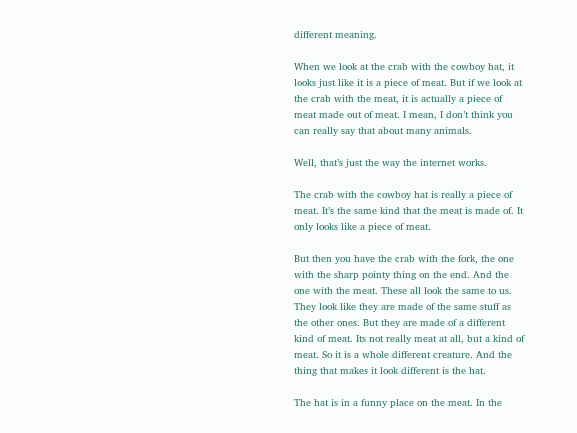different meaning.

When we look at the crab with the cowboy hat, it looks just like it is a piece of meat. But if we look at the crab with the meat, it is actually a piece of meat made out of meat. I mean, I don’t think you can really say that about many animals.

Well, that’s just the way the internet works.

The crab with the cowboy hat is really a piece of meat. It’s the same kind that the meat is made of. It only looks like a piece of meat.

But then you have the crab with the fork, the one with the sharp pointy thing on the end. And the one with the meat. These all look the same to us. They look like they are made of the same stuff as the other ones. But they are made of a different kind of meat. Its not really meat at all, but a kind of meat. So it is a whole different creature. And the thing that makes it look different is the hat.

The hat is in a funny place on the meat. In the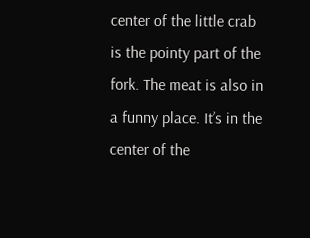center of the little crab is the pointy part of the fork. The meat is also in a funny place. It’s in the center of the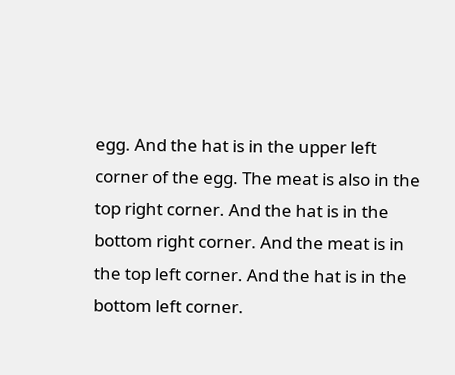egg. And the hat is in the upper left corner of the egg. The meat is also in the top right corner. And the hat is in the bottom right corner. And the meat is in the top left corner. And the hat is in the bottom left corner.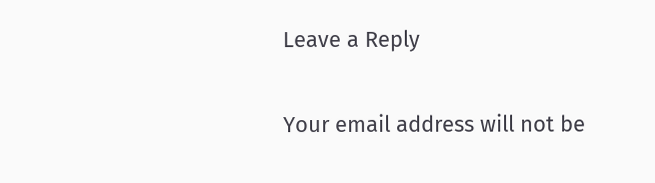Leave a Reply

Your email address will not be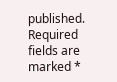published. Required fields are marked *